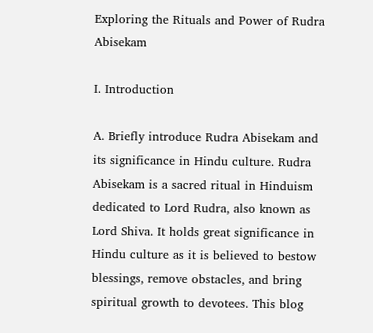Exploring the Rituals and Power of Rudra Abisekam

I. Introduction

A. Briefly introduce Rudra Abisekam and its significance in Hindu culture. Rudra Abisekam is a sacred ritual in Hinduism dedicated to Lord Rudra, also known as Lord Shiva. It holds great significance in Hindu culture as it is believed to bestow blessings, remove obstacles, and bring spiritual growth to devotees. This blog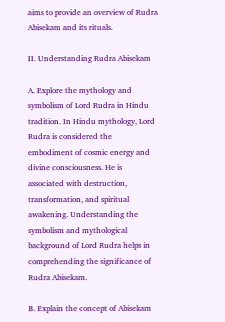aims to provide an overview of Rudra Abisekam and its rituals.

II. Understanding Rudra Abisekam

A. Explore the mythology and symbolism of Lord Rudra in Hindu tradition. In Hindu mythology, Lord Rudra is considered the embodiment of cosmic energy and divine consciousness. He is associated with destruction, transformation, and spiritual awakening. Understanding the symbolism and mythological background of Lord Rudra helps in comprehending the significance of Rudra Abisekam.

B. Explain the concept of Abisekam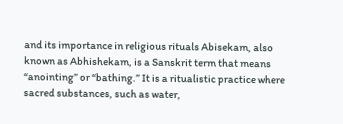and its importance in religious rituals Abisekam, also known as Abhishekam, is a Sanskrit term that means “anointing” or “bathing.” It is a ritualistic practice where sacred substances, such as water,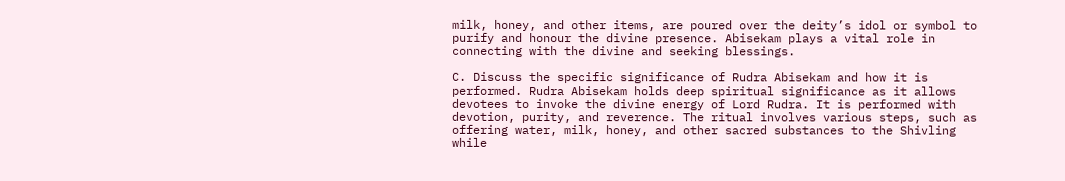milk, honey, and other items, are poured over the deity’s idol or symbol to purify and honour the divine presence. Abisekam plays a vital role in connecting with the divine and seeking blessings.

C. Discuss the specific significance of Rudra Abisekam and how it is performed. Rudra Abisekam holds deep spiritual significance as it allows devotees to invoke the divine energy of Lord Rudra. It is performed with devotion, purity, and reverence. The ritual involves various steps, such as offering water, milk, honey, and other sacred substances to the Shivling while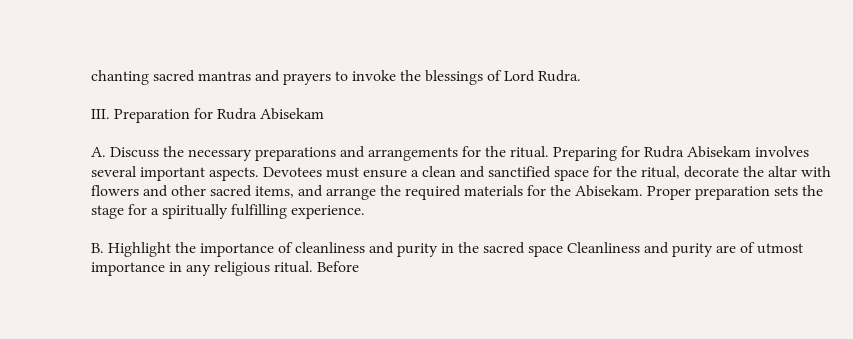chanting sacred mantras and prayers to invoke the blessings of Lord Rudra.

III. Preparation for Rudra Abisekam

A. Discuss the necessary preparations and arrangements for the ritual. Preparing for Rudra Abisekam involves several important aspects. Devotees must ensure a clean and sanctified space for the ritual, decorate the altar with flowers and other sacred items, and arrange the required materials for the Abisekam. Proper preparation sets the stage for a spiritually fulfilling experience.

B. Highlight the importance of cleanliness and purity in the sacred space Cleanliness and purity are of utmost importance in any religious ritual. Before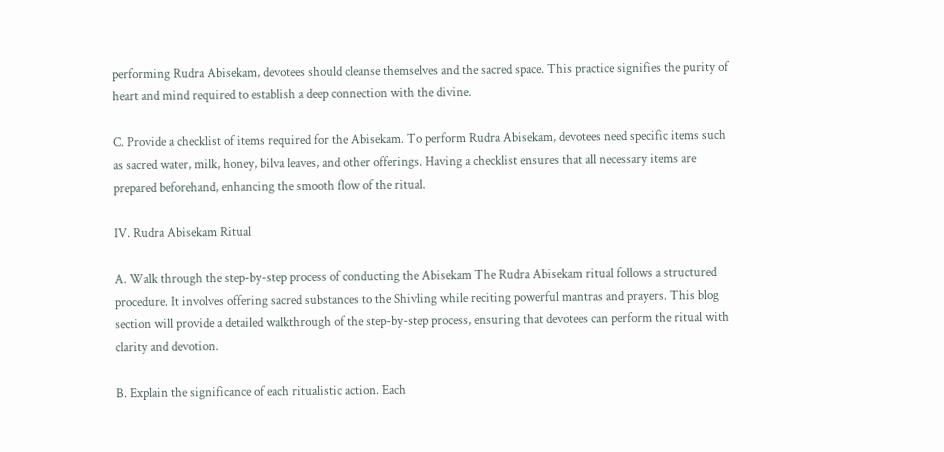performing Rudra Abisekam, devotees should cleanse themselves and the sacred space. This practice signifies the purity of heart and mind required to establish a deep connection with the divine.

C. Provide a checklist of items required for the Abisekam. To perform Rudra Abisekam, devotees need specific items such as sacred water, milk, honey, bilva leaves, and other offerings. Having a checklist ensures that all necessary items are prepared beforehand, enhancing the smooth flow of the ritual.

IV. Rudra Abisekam Ritual

A. Walk through the step-by-step process of conducting the Abisekam The Rudra Abisekam ritual follows a structured procedure. It involves offering sacred substances to the Shivling while reciting powerful mantras and prayers. This blog section will provide a detailed walkthrough of the step-by-step process, ensuring that devotees can perform the ritual with clarity and devotion.

B. Explain the significance of each ritualistic action. Each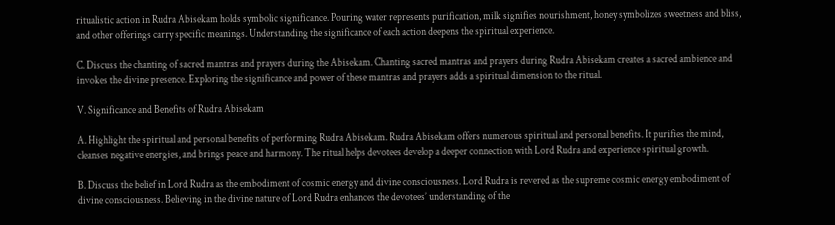ritualistic action in Rudra Abisekam holds symbolic significance. Pouring water represents purification, milk signifies nourishment, honey symbolizes sweetness and bliss, and other offerings carry specific meanings. Understanding the significance of each action deepens the spiritual experience.

C. Discuss the chanting of sacred mantras and prayers during the Abisekam. Chanting sacred mantras and prayers during Rudra Abisekam creates a sacred ambience and invokes the divine presence. Exploring the significance and power of these mantras and prayers adds a spiritual dimension to the ritual.

V. Significance and Benefits of Rudra Abisekam

A. Highlight the spiritual and personal benefits of performing Rudra Abisekam. Rudra Abisekam offers numerous spiritual and personal benefits. It purifies the mind, cleanses negative energies, and brings peace and harmony. The ritual helps devotees develop a deeper connection with Lord Rudra and experience spiritual growth.

B. Discuss the belief in Lord Rudra as the embodiment of cosmic energy and divine consciousness. Lord Rudra is revered as the supreme cosmic energy embodiment of divine consciousness. Believing in the divine nature of Lord Rudra enhances the devotees’ understanding of the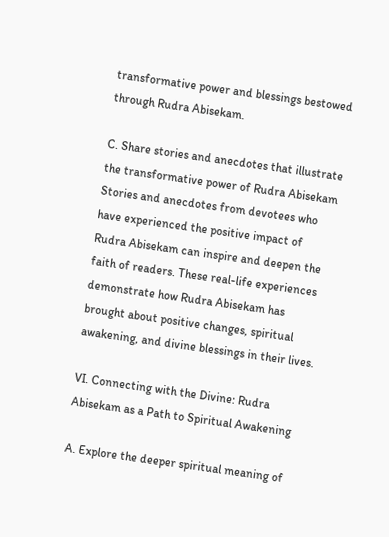transformative power and blessings bestowed through Rudra Abisekam.

C. Share stories and anecdotes that illustrate the transformative power of Rudra Abisekam Stories and anecdotes from devotees who have experienced the positive impact of Rudra Abisekam can inspire and deepen the faith of readers. These real-life experiences demonstrate how Rudra Abisekam has brought about positive changes, spiritual awakening, and divine blessings in their lives.

VI. Connecting with the Divine: Rudra Abisekam as a Path to Spiritual Awakening

A. Explore the deeper spiritual meaning of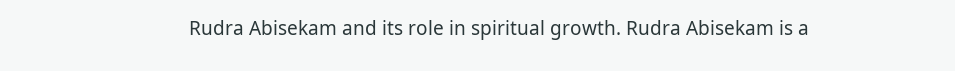Rudra Abisekam and its role in spiritual growth. Rudra Abisekam is a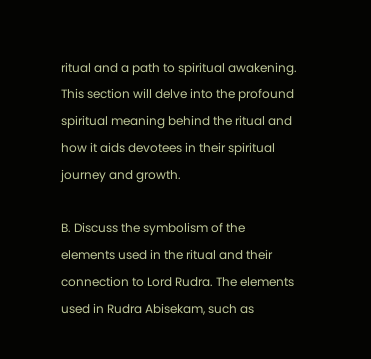ritual and a path to spiritual awakening. This section will delve into the profound spiritual meaning behind the ritual and how it aids devotees in their spiritual journey and growth.

B. Discuss the symbolism of the elements used in the ritual and their connection to Lord Rudra. The elements used in Rudra Abisekam, such as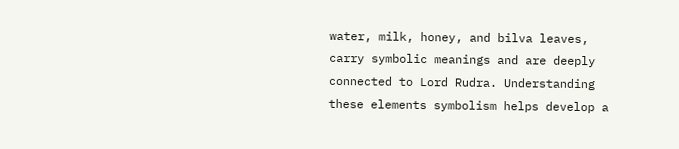water, milk, honey, and bilva leaves, carry symbolic meanings and are deeply connected to Lord Rudra. Understanding these elements symbolism helps develop a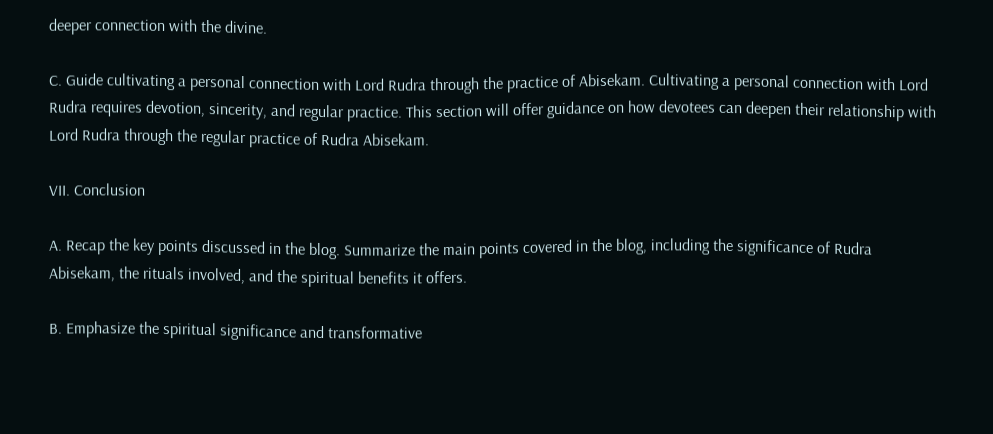deeper connection with the divine.

C. Guide cultivating a personal connection with Lord Rudra through the practice of Abisekam. Cultivating a personal connection with Lord Rudra requires devotion, sincerity, and regular practice. This section will offer guidance on how devotees can deepen their relationship with Lord Rudra through the regular practice of Rudra Abisekam.

VII. Conclusion

A. Recap the key points discussed in the blog. Summarize the main points covered in the blog, including the significance of Rudra Abisekam, the rituals involved, and the spiritual benefits it offers.

B. Emphasize the spiritual significance and transformative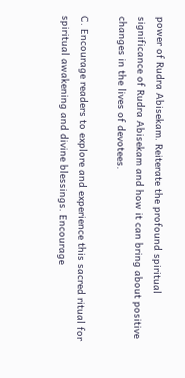power of Rudra Abisekam. Reiterate the profound spiritual significance of Rudra Abisekam and how it can bring about positive changes in the lives of devotees.

C. Encourage readers to explore and experience this sacred ritual for spiritual awakening and divine blessings. Encourage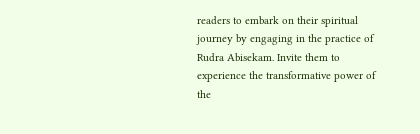readers to embark on their spiritual journey by engaging in the practice of Rudra Abisekam. Invite them to experience the transformative power of the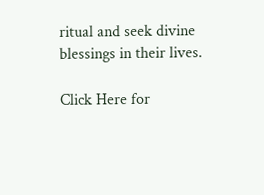ritual and seek divine blessings in their lives.

Click Here for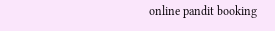online pandit booking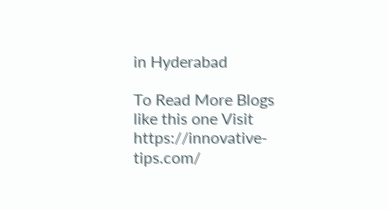in Hyderabad

To Read More Blogs like this one Visit https://innovative-tips.com/